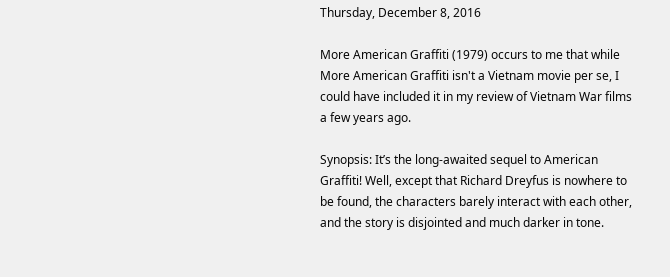Thursday, December 8, 2016

More American Graffiti (1979) occurs to me that while More American Graffiti isn't a Vietnam movie per se, I could have included it in my review of Vietnam War films a few years ago.

Synopsis: It’s the long-awaited sequel to American Graffiti! Well, except that Richard Dreyfus is nowhere to be found, the characters barely interact with each other, and the story is disjointed and much darker in tone.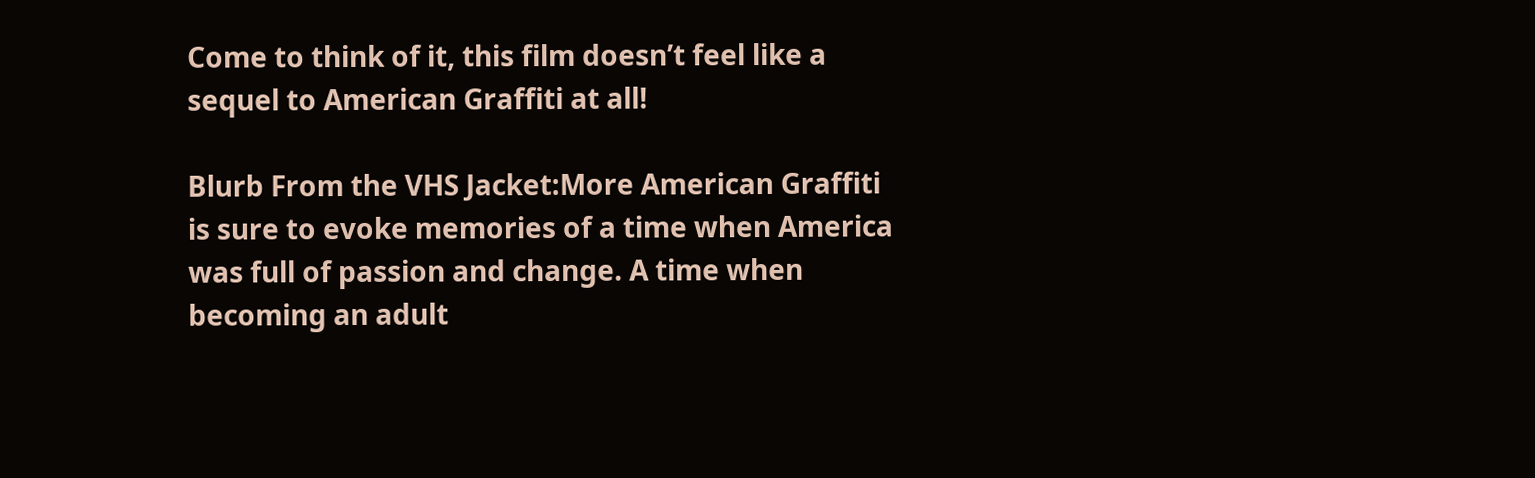Come to think of it, this film doesn’t feel like a sequel to American Graffiti at all!

Blurb From the VHS Jacket:More American Graffiti is sure to evoke memories of a time when America was full of passion and change. A time when becoming an adult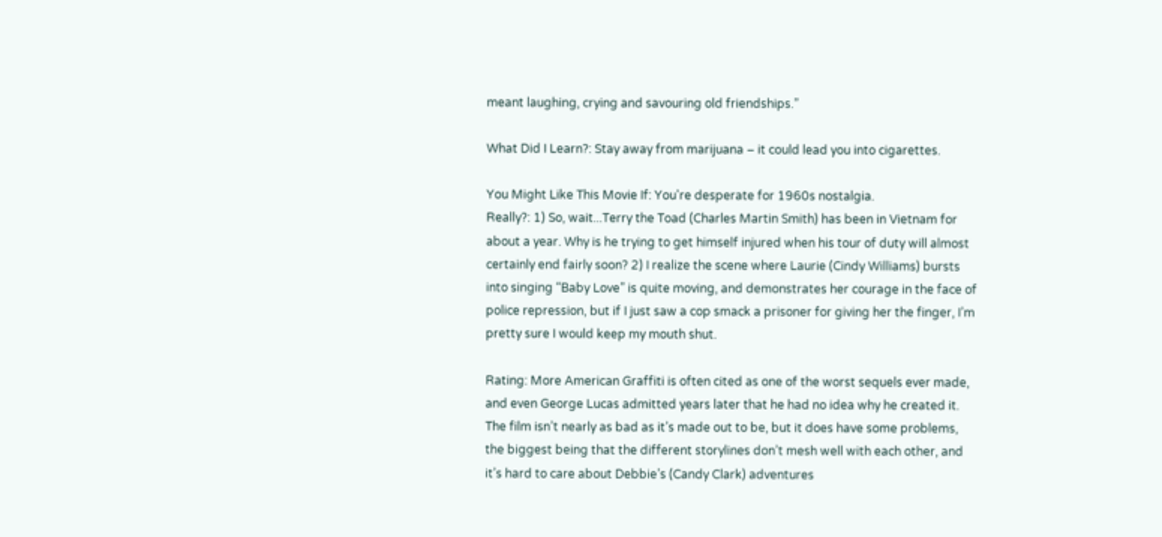meant laughing, crying and savouring old friendships.”

What Did I Learn?: Stay away from marijuana – it could lead you into cigarettes.

You Might Like This Movie If: You're desperate for 1960s nostalgia.
Really?: 1) So, wait...Terry the Toad (Charles Martin Smith) has been in Vietnam for about a year. Why is he trying to get himself injured when his tour of duty will almost certainly end fairly soon? 2) I realize the scene where Laurie (Cindy Williams) bursts into singing “Baby Love” is quite moving, and demonstrates her courage in the face of police repression, but if I just saw a cop smack a prisoner for giving her the finger, I’m pretty sure I would keep my mouth shut.

Rating: More American Graffiti is often cited as one of the worst sequels ever made, and even George Lucas admitted years later that he had no idea why he created it. The film isn’t nearly as bad as it’s made out to be, but it does have some problems, the biggest being that the different storylines don’t mesh well with each other, and it’s hard to care about Debbie’s (Candy Clark) adventures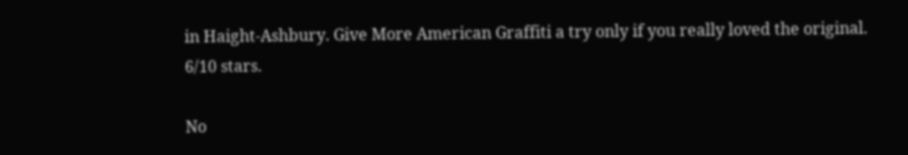in Haight-Ashbury. Give More American Graffiti a try only if you really loved the original. 6/10 stars.

No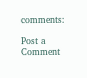comments:

Post a Comment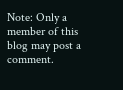Note: Only a member of this blog may post a comment.